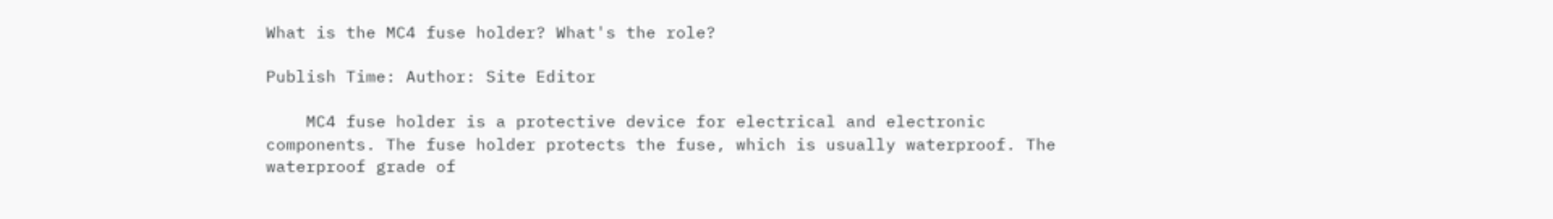What is the MC4 fuse holder? What's the role?

Publish Time: Author: Site Editor

    MC4 fuse holder is a protective device for electrical and electronic components. The fuse holder protects the fuse, which is usually waterproof. The waterproof grade of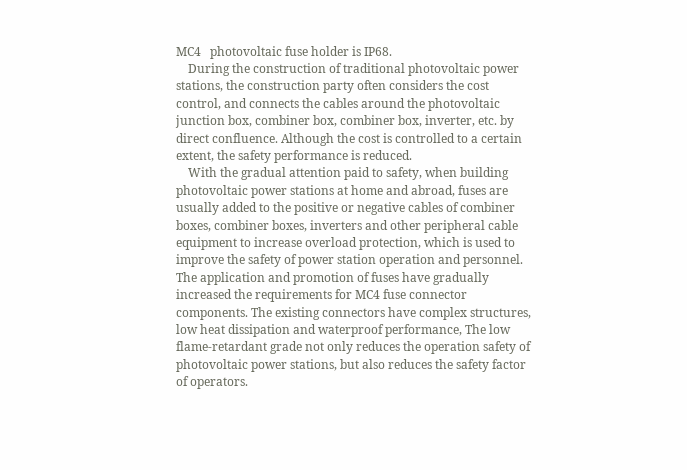MC4   photovoltaic fuse holder is IP68.
    During the construction of traditional photovoltaic power stations, the construction party often considers the cost control, and connects the cables around the photovoltaic junction box, combiner box, combiner box, inverter, etc. by direct confluence. Although the cost is controlled to a certain extent, the safety performance is reduced.
    With the gradual attention paid to safety, when building photovoltaic power stations at home and abroad, fuses are usually added to the positive or negative cables of combiner boxes, combiner boxes, inverters and other peripheral cable equipment to increase overload protection, which is used to improve the safety of power station operation and personnel. The application and promotion of fuses have gradually increased the requirements for MC4 fuse connector components. The existing connectors have complex structures, low heat dissipation and waterproof performance, The low flame-retardant grade not only reduces the operation safety of photovoltaic power stations, but also reduces the safety factor of operators.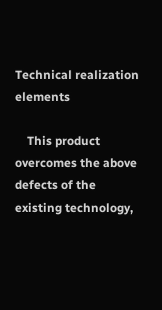Technical realization elements

    This product overcomes the above defects of the existing technology,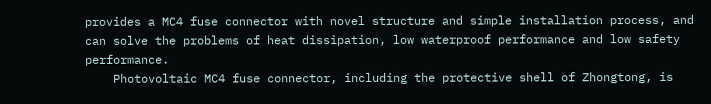provides a MC4 fuse connector with novel structure and simple installation process, and can solve the problems of heat dissipation, low waterproof performance and low safety performance.
    Photovoltaic MC4 fuse connector, including the protective shell of Zhongtong, is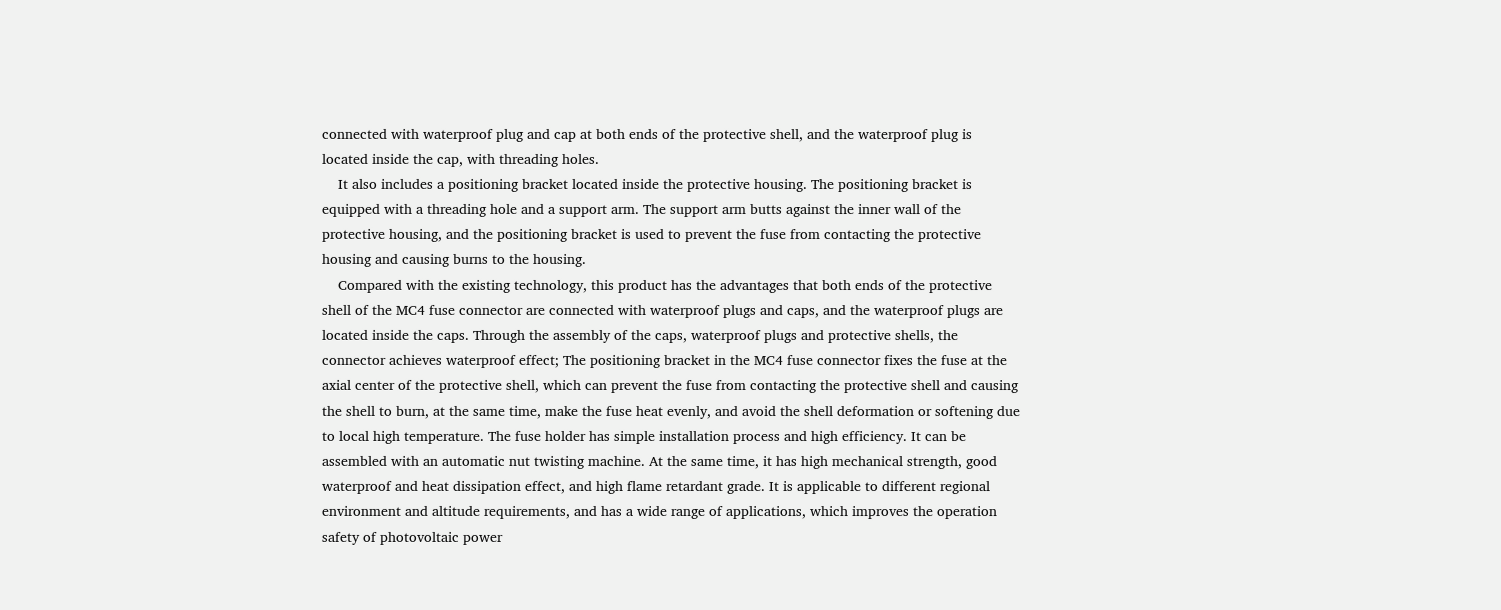connected with waterproof plug and cap at both ends of the protective shell, and the waterproof plug is located inside the cap, with threading holes.
    It also includes a positioning bracket located inside the protective housing. The positioning bracket is equipped with a threading hole and a support arm. The support arm butts against the inner wall of the protective housing, and the positioning bracket is used to prevent the fuse from contacting the protective housing and causing burns to the housing.
    Compared with the existing technology, this product has the advantages that both ends of the protective shell of the MC4 fuse connector are connected with waterproof plugs and caps, and the waterproof plugs are located inside the caps. Through the assembly of the caps, waterproof plugs and protective shells, the connector achieves waterproof effect; The positioning bracket in the MC4 fuse connector fixes the fuse at the axial center of the protective shell, which can prevent the fuse from contacting the protective shell and causing the shell to burn, at the same time, make the fuse heat evenly, and avoid the shell deformation or softening due to local high temperature. The fuse holder has simple installation process and high efficiency. It can be assembled with an automatic nut twisting machine. At the same time, it has high mechanical strength, good waterproof and heat dissipation effect, and high flame retardant grade. It is applicable to different regional environment and altitude requirements, and has a wide range of applications, which improves the operation safety of photovoltaic power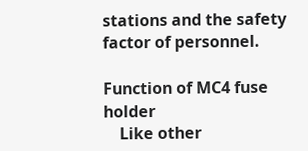stations and the safety factor of personnel.

Function of MC4 fuse holder
    Like other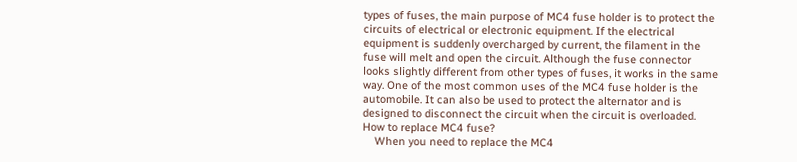types of fuses, the main purpose of MC4 fuse holder is to protect the circuits of electrical or electronic equipment. If the electrical equipment is suddenly overcharged by current, the filament in the fuse will melt and open the circuit. Although the fuse connector looks slightly different from other types of fuses, it works in the same way. One of the most common uses of the MC4 fuse holder is the automobile. It can also be used to protect the alternator and is designed to disconnect the circuit when the circuit is overloaded.
How to replace MC4 fuse?
    When you need to replace the MC4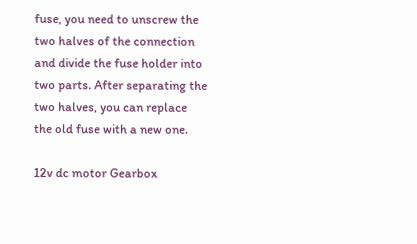fuse, you need to unscrew the two halves of the connection and divide the fuse holder into two parts. After separating the two halves, you can replace the old fuse with a new one.

12v dc motor Gearbox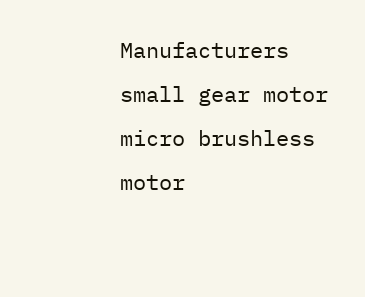Manufacturers small gear motor micro brushless motor